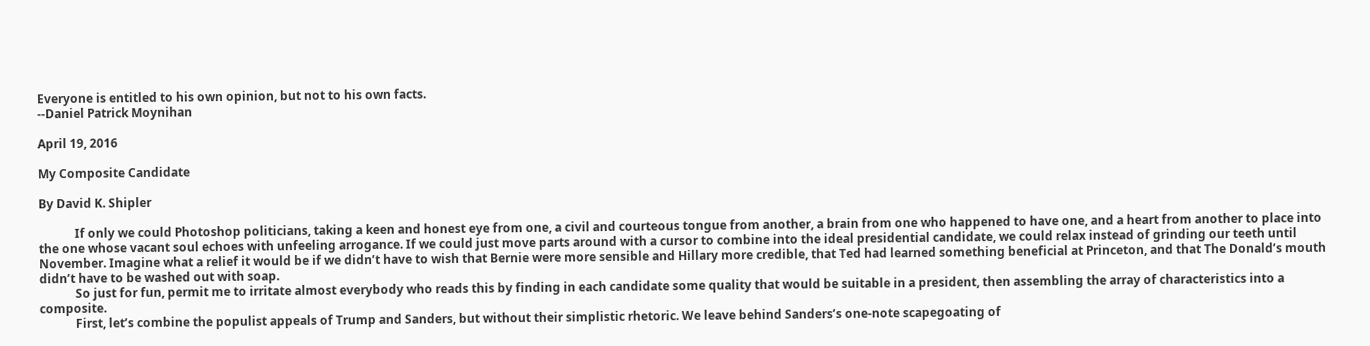Everyone is entitled to his own opinion, but not to his own facts.
--Daniel Patrick Moynihan

April 19, 2016

My Composite Candidate

By David K. Shipler

            If only we could Photoshop politicians, taking a keen and honest eye from one, a civil and courteous tongue from another, a brain from one who happened to have one, and a heart from another to place into the one whose vacant soul echoes with unfeeling arrogance. If we could just move parts around with a cursor to combine into the ideal presidential candidate, we could relax instead of grinding our teeth until November. Imagine what a relief it would be if we didn’t have to wish that Bernie were more sensible and Hillary more credible, that Ted had learned something beneficial at Princeton, and that The Donald’s mouth didn’t have to be washed out with soap.
            So just for fun, permit me to irritate almost everybody who reads this by finding in each candidate some quality that would be suitable in a president, then assembling the array of characteristics into a composite.
            First, let’s combine the populist appeals of Trump and Sanders, but without their simplistic rhetoric. We leave behind Sanders’s one-note scapegoating of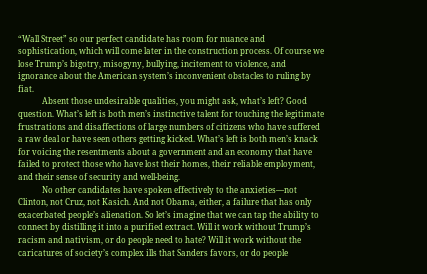“Wall Street” so our perfect candidate has room for nuance and sophistication, which will come later in the construction process. Of course we lose Trump’s bigotry, misogyny, bullying, incitement to violence, and ignorance about the American system’s inconvenient obstacles to ruling by fiat.
            Absent those undesirable qualities, you might ask, what’s left? Good question. What’s left is both men’s instinctive talent for touching the legitimate frustrations and disaffections of large numbers of citizens who have suffered a raw deal or have seen others getting kicked. What’s left is both men’s knack for voicing the resentments about a government and an economy that have failed to protect those who have lost their homes, their reliable employment, and their sense of security and well-being.
            No other candidates have spoken effectively to the anxieties—not Clinton, not Cruz, not Kasich. And not Obama, either, a failure that has only exacerbated people’s alienation. So let’s imagine that we can tap the ability to connect by distilling it into a purified extract. Will it work without Trump’s racism and nativism, or do people need to hate? Will it work without the caricatures of society’s complex ills that Sanders favors, or do people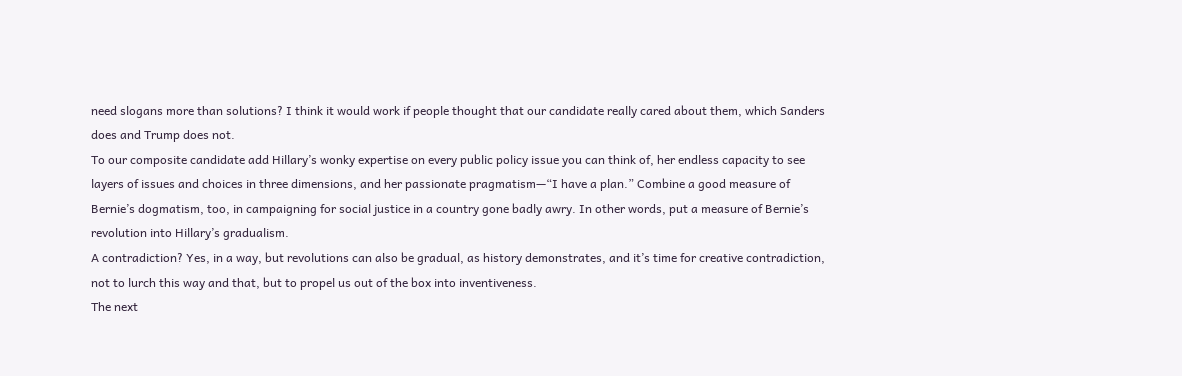need slogans more than solutions? I think it would work if people thought that our candidate really cared about them, which Sanders does and Trump does not.
To our composite candidate add Hillary’s wonky expertise on every public policy issue you can think of, her endless capacity to see layers of issues and choices in three dimensions, and her passionate pragmatism—“I have a plan.” Combine a good measure of Bernie’s dogmatism, too, in campaigning for social justice in a country gone badly awry. In other words, put a measure of Bernie’s revolution into Hillary’s gradualism.
A contradiction? Yes, in a way, but revolutions can also be gradual, as history demonstrates, and it’s time for creative contradiction, not to lurch this way and that, but to propel us out of the box into inventiveness.
The next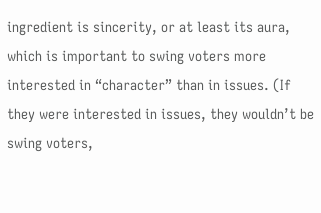ingredient is sincerity, or at least its aura, which is important to swing voters more interested in “character” than in issues. (If they were interested in issues, they wouldn’t be swing voters,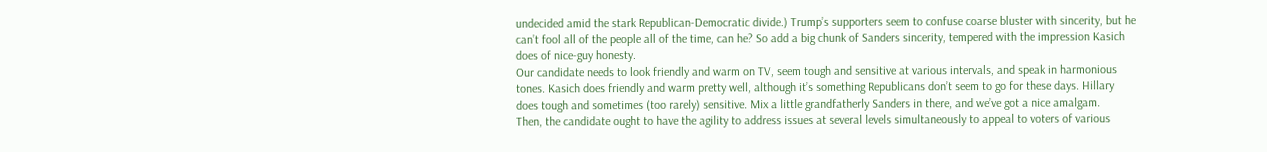undecided amid the stark Republican-Democratic divide.) Trump’s supporters seem to confuse coarse bluster with sincerity, but he can’t fool all of the people all of the time, can he? So add a big chunk of Sanders sincerity, tempered with the impression Kasich does of nice-guy honesty.
Our candidate needs to look friendly and warm on TV, seem tough and sensitive at various intervals, and speak in harmonious tones. Kasich does friendly and warm pretty well, although it’s something Republicans don’t seem to go for these days. Hillary does tough and sometimes (too rarely) sensitive. Mix a little grandfatherly Sanders in there, and we’ve got a nice amalgam.
Then, the candidate ought to have the agility to address issues at several levels simultaneously to appeal to voters of various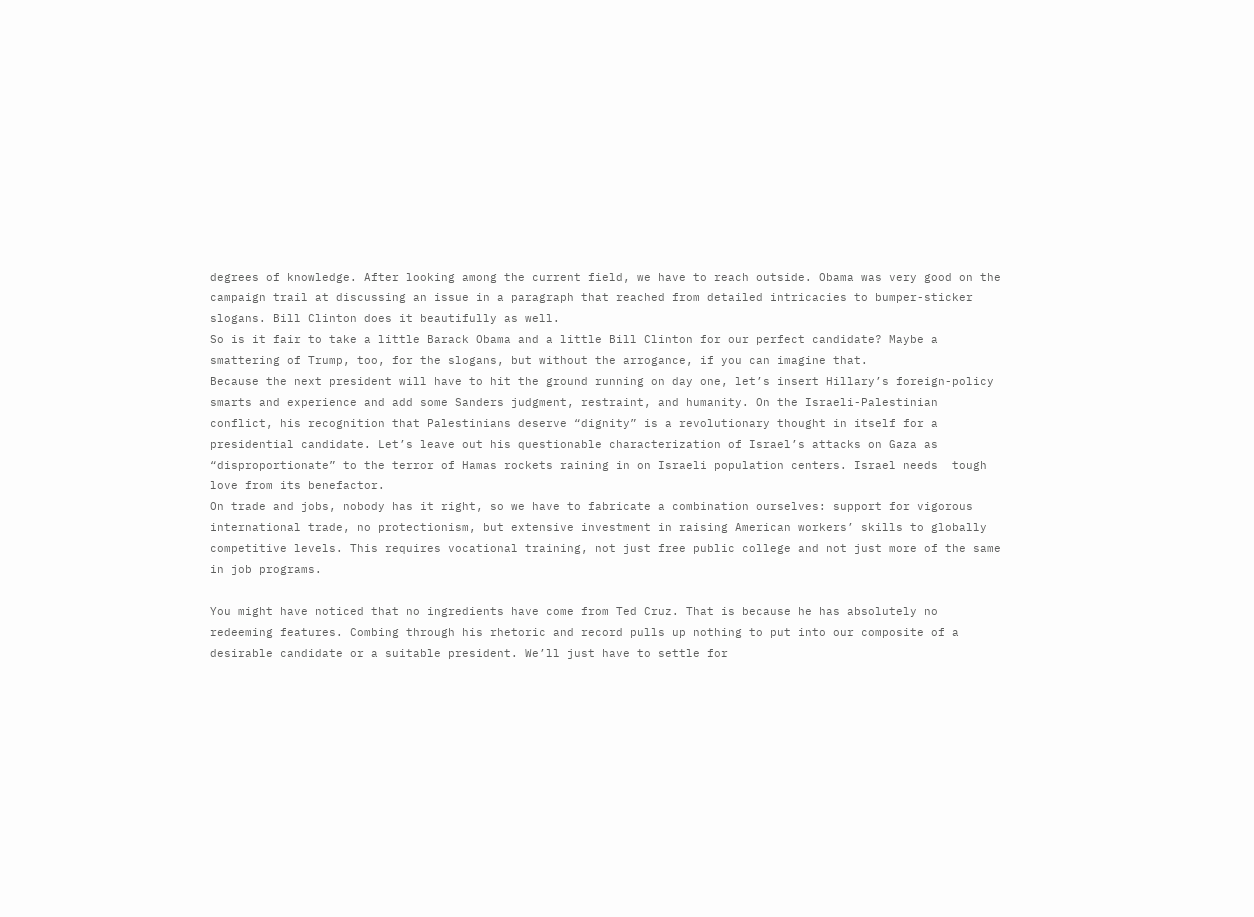degrees of knowledge. After looking among the current field, we have to reach outside. Obama was very good on the campaign trail at discussing an issue in a paragraph that reached from detailed intricacies to bumper-sticker slogans. Bill Clinton does it beautifully as well.
So is it fair to take a little Barack Obama and a little Bill Clinton for our perfect candidate? Maybe a smattering of Trump, too, for the slogans, but without the arrogance, if you can imagine that.
Because the next president will have to hit the ground running on day one, let’s insert Hillary’s foreign-policy smarts and experience and add some Sanders judgment, restraint, and humanity. On the Israeli-Palestinian conflict, his recognition that Palestinians deserve “dignity” is a revolutionary thought in itself for a presidential candidate. Let’s leave out his questionable characterization of Israel’s attacks on Gaza as “disproportionate” to the terror of Hamas rockets raining in on Israeli population centers. Israel needs  tough love from its benefactor.
On trade and jobs, nobody has it right, so we have to fabricate a combination ourselves: support for vigorous international trade, no protectionism, but extensive investment in raising American workers’ skills to globally competitive levels. This requires vocational training, not just free public college and not just more of the same in job programs.

You might have noticed that no ingredients have come from Ted Cruz. That is because he has absolutely no redeeming features. Combing through his rhetoric and record pulls up nothing to put into our composite of a desirable candidate or a suitable president. We’ll just have to settle for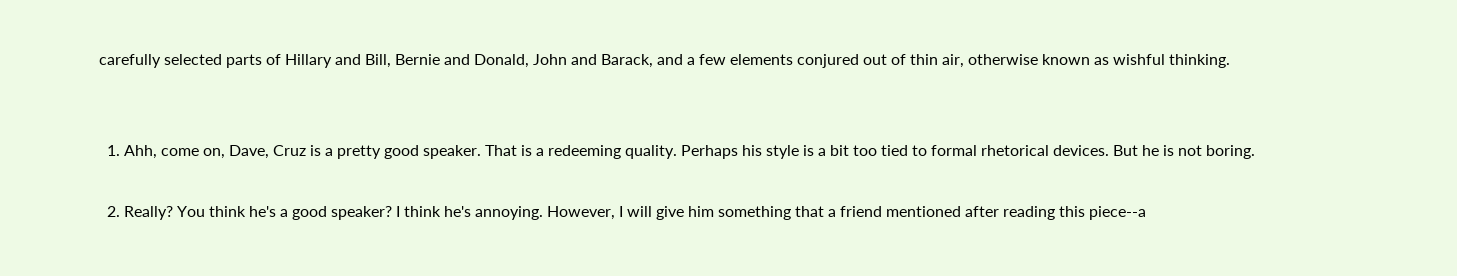carefully selected parts of Hillary and Bill, Bernie and Donald, John and Barack, and a few elements conjured out of thin air, otherwise known as wishful thinking.


  1. Ahh, come on, Dave, Cruz is a pretty good speaker. That is a redeeming quality. Perhaps his style is a bit too tied to formal rhetorical devices. But he is not boring.

  2. Really? You think he's a good speaker? I think he's annoying. However, I will give him something that a friend mentioned after reading this piece--a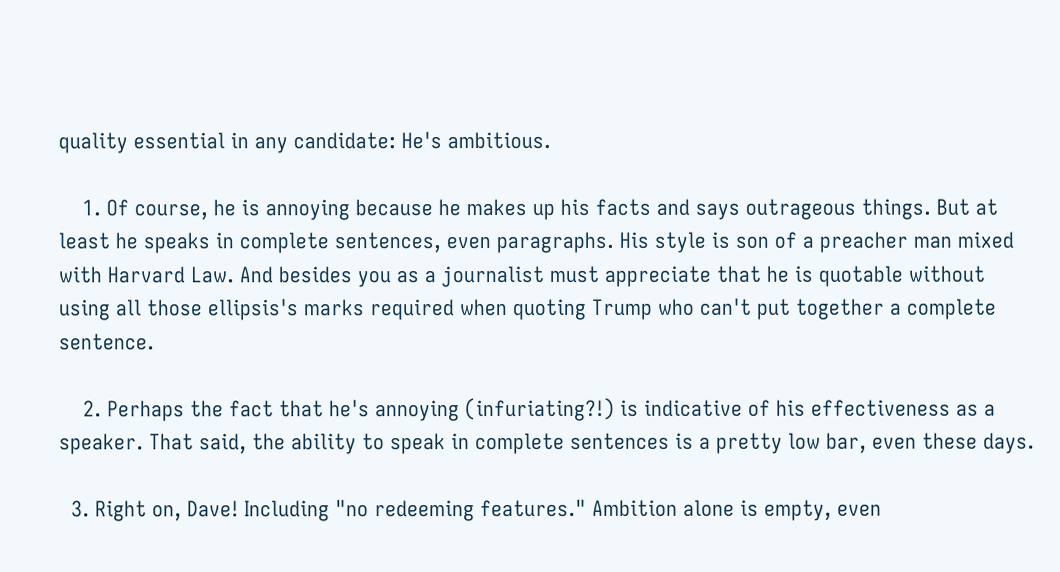quality essential in any candidate: He's ambitious.

    1. Of course, he is annoying because he makes up his facts and says outrageous things. But at least he speaks in complete sentences, even paragraphs. His style is son of a preacher man mixed with Harvard Law. And besides you as a journalist must appreciate that he is quotable without using all those ellipsis's marks required when quoting Trump who can't put together a complete sentence.

    2. Perhaps the fact that he's annoying (infuriating?!) is indicative of his effectiveness as a speaker. That said, the ability to speak in complete sentences is a pretty low bar, even these days.

  3. Right on, Dave! Including "no redeeming features." Ambition alone is empty, even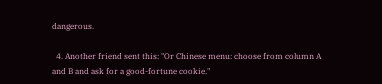dangerous.

  4. Another friend sent this: "Or Chinese menu: choose from column A and B and ask for a good-fortune cookie."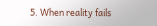5. When reality fails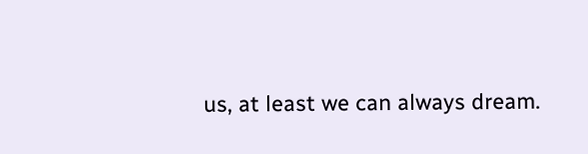us, at least we can always dream.